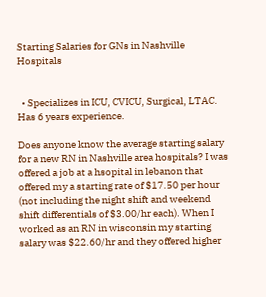Starting Salaries for GNs in Nashville Hospitals


  • Specializes in ICU, CVICU, Surgical, LTAC. Has 6 years experience.

Does anyone know the average starting salary for a new RN in Nashville area hospitals? I was offered a job at a hsopital in lebanon that offered my a starting rate of $17.50 per hour (not including the night shift and weekend shift differentials of $3.00/hr each). When I worked as an RN in wisconsin my starting salary was $22.60/hr and they offered higher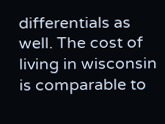differentials as well. The cost of living in wisconsin is comparable to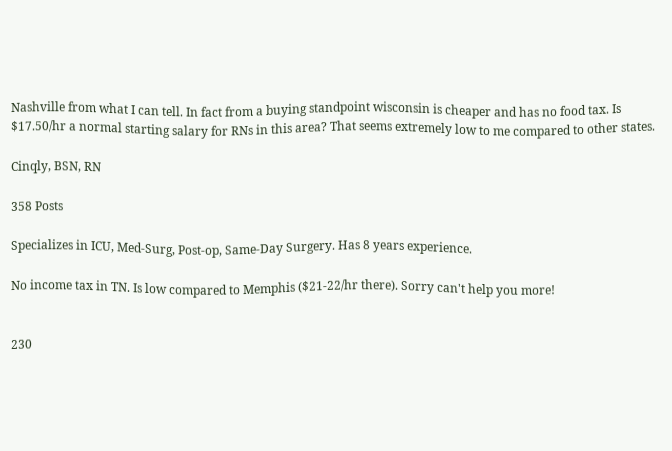Nashville from what I can tell. In fact from a buying standpoint wisconsin is cheaper and has no food tax. Is $17.50/hr a normal starting salary for RNs in this area? That seems extremely low to me compared to other states.

Cinqly, BSN, RN

358 Posts

Specializes in ICU, Med-Surg, Post-op, Same-Day Surgery. Has 8 years experience.

No income tax in TN. Is low compared to Memphis ($21-22/hr there). Sorry can't help you more!


230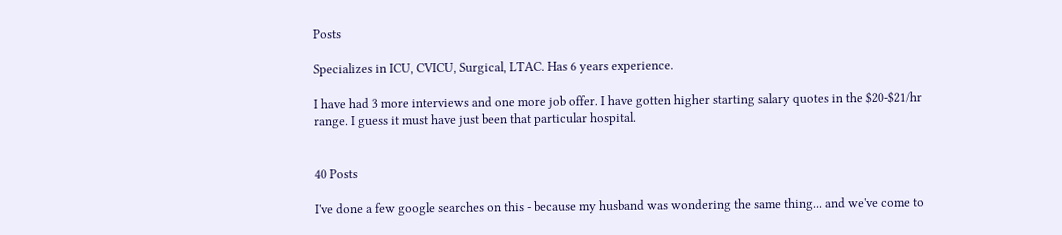Posts

Specializes in ICU, CVICU, Surgical, LTAC. Has 6 years experience.

I have had 3 more interviews and one more job offer. I have gotten higher starting salary quotes in the $20-$21/hr range. I guess it must have just been that particular hospital.


40 Posts

I've done a few google searches on this - because my husband was wondering the same thing... and we've come to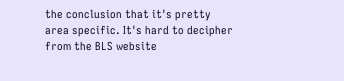the conclusion that it's pretty area specific. It's hard to decipher from the BLS website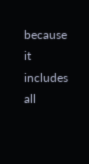because it includes all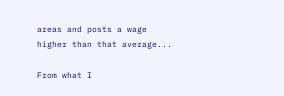areas and posts a wage higher than that average...

From what I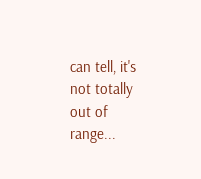can tell, it's not totally out of range...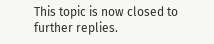This topic is now closed to further replies.